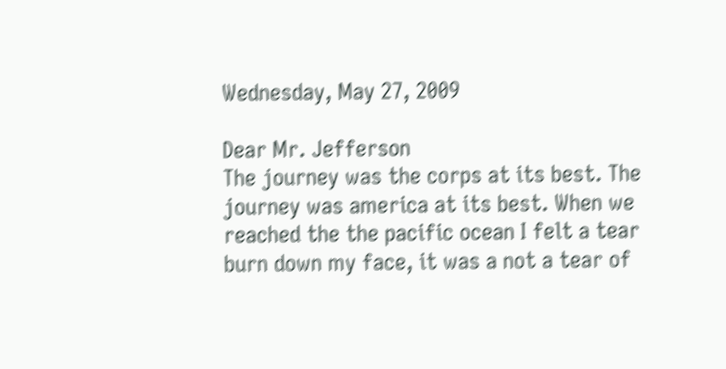Wednesday, May 27, 2009

Dear Mr. Jefferson
The journey was the corps at its best. The journey was america at its best. When we reached the the pacific ocean I felt a tear burn down my face, it was a not a tear of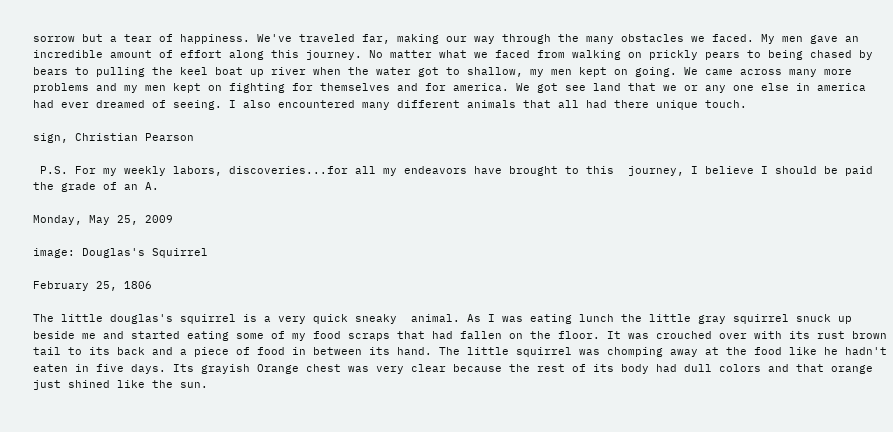sorrow but a tear of happiness. We've traveled far, making our way through the many obstacles we faced. My men gave an incredible amount of effort along this journey. No matter what we faced from walking on prickly pears to being chased by bears to pulling the keel boat up river when the water got to shallow, my men kept on going. We came across many more problems and my men kept on fighting for themselves and for america. We got see land that we or any one else in america had ever dreamed of seeing. I also encountered many different animals that all had there unique touch.

sign, Christian Pearson

 P.S. For my weekly labors, discoveries...for all my endeavors have brought to this  journey, I believe I should be paid the grade of an A.

Monday, May 25, 2009

image: Douglas's Squirrel

February 25, 1806

The little douglas's squirrel is a very quick sneaky  animal. As I was eating lunch the little gray squirrel snuck up beside me and started eating some of my food scraps that had fallen on the floor. It was crouched over with its rust brown tail to its back and a piece of food in between its hand. The little squirrel was chomping away at the food like he hadn't eaten in five days. Its grayish Orange chest was very clear because the rest of its body had dull colors and that orange just shined like the sun.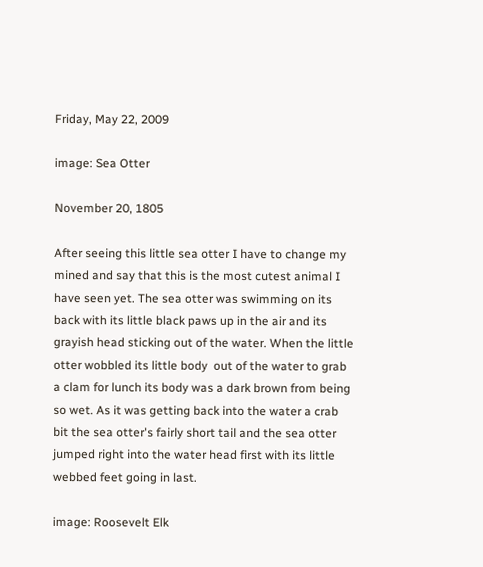Friday, May 22, 2009

image: Sea Otter

November 20, 1805

After seeing this little sea otter I have to change my mined and say that this is the most cutest animal I have seen yet. The sea otter was swimming on its back with its little black paws up in the air and its grayish head sticking out of the water. When the little otter wobbled its little body  out of the water to grab a clam for lunch its body was a dark brown from being so wet. As it was getting back into the water a crab bit the sea otter's fairly short tail and the sea otter jumped right into the water head first with its little webbed feet going in last.

image: Roosevelt Elk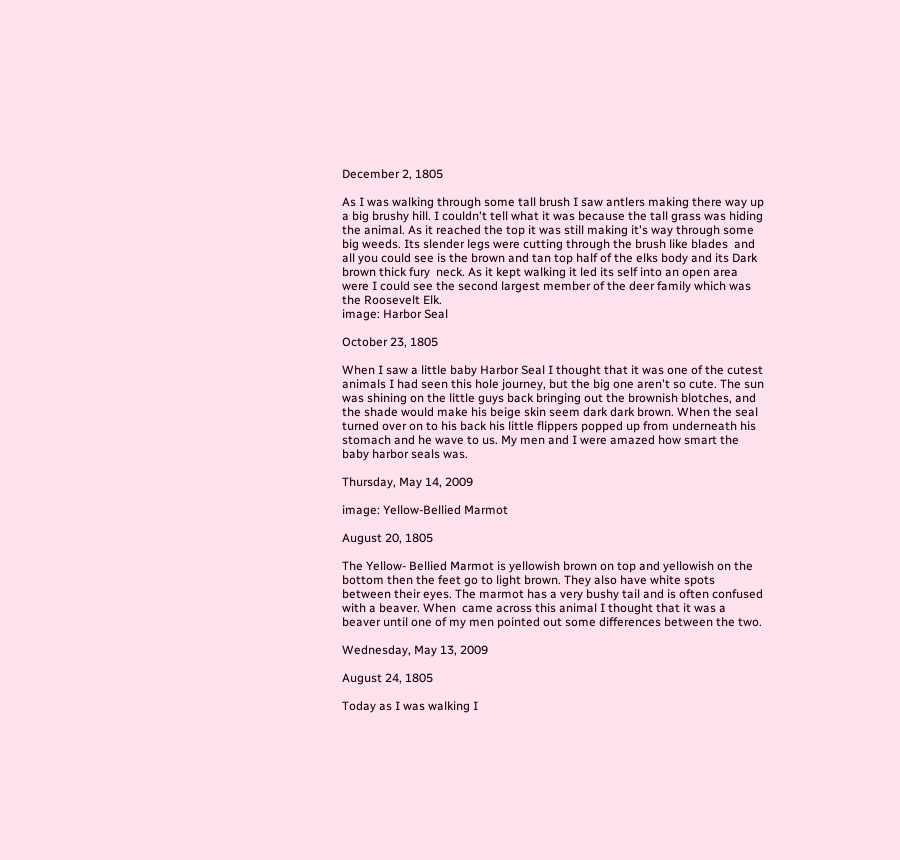December 2, 1805

As I was walking through some tall brush I saw antlers making there way up a big brushy hill. I couldn't tell what it was because the tall grass was hiding the animal. As it reached the top it was still making it's way through some big weeds. Its slender legs were cutting through the brush like blades  and all you could see is the brown and tan top half of the elks body and its Dark brown thick fury  neck. As it kept walking it led its self into an open area were I could see the second largest member of the deer family which was the Roosevelt Elk.
image: Harbor Seal

October 23, 1805

When I saw a little baby Harbor Seal I thought that it was one of the cutest animals I had seen this hole journey, but the big one aren't so cute. The sun was shining on the little guys back bringing out the brownish blotches, and the shade would make his beige skin seem dark dark brown. When the seal turned over on to his back his little flippers popped up from underneath his stomach and he wave to us. My men and I were amazed how smart the baby harbor seals was.

Thursday, May 14, 2009

image: Yellow-Bellied Marmot

August 20, 1805

The Yellow- Bellied Marmot is yellowish brown on top and yellowish on the bottom then the feet go to light brown. They also have white spots between their eyes. The marmot has a very bushy tail and is often confused with a beaver. When  came across this animal I thought that it was a beaver until one of my men pointed out some differences between the two.

Wednesday, May 13, 2009

August 24, 1805

Today as I was walking I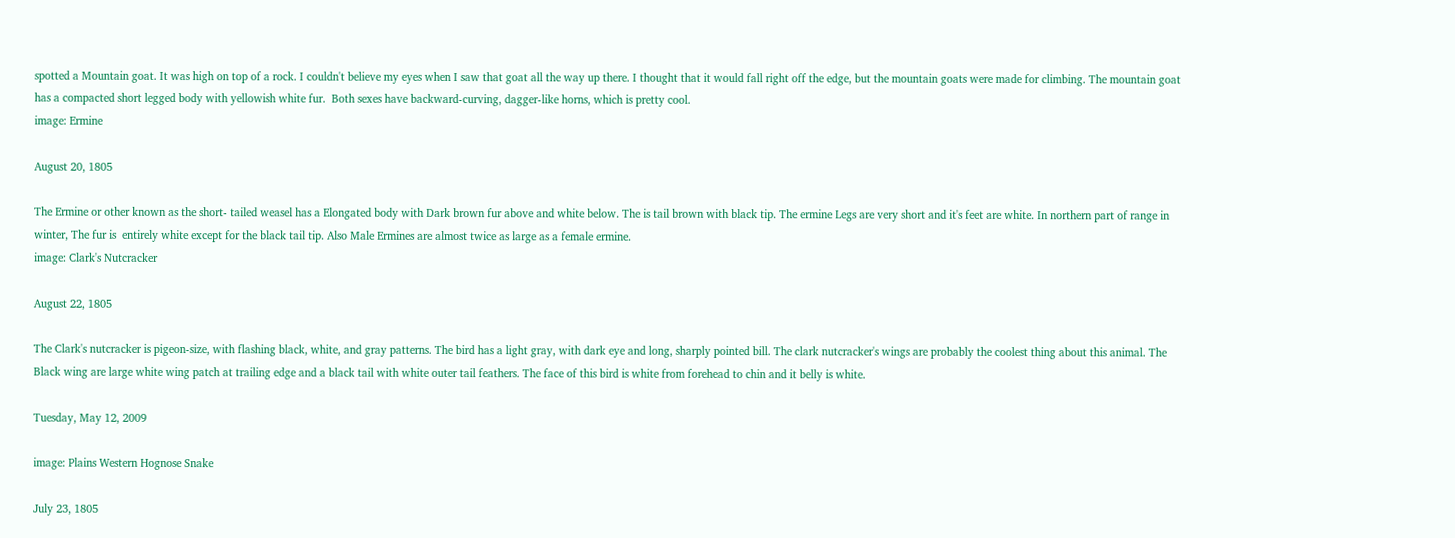spotted a Mountain goat. It was high on top of a rock. I couldn't believe my eyes when I saw that goat all the way up there. I thought that it would fall right off the edge, but the mountain goats were made for climbing. The mountain goat has a compacted short legged body with yellowish white fur.  Both sexes have backward-curving, dagger-like horns, which is pretty cool.
image: Ermine

August 20, 1805

The Ermine or other known as the short- tailed weasel has a Elongated body with Dark brown fur above and white below. The is tail brown with black tip. The ermine Legs are very short and it's feet are white. In northern part of range in winter, The fur is  entirely white except for the black tail tip. Also Male Ermines are almost twice as large as a female ermine.
image: Clark's Nutcracker

August 22, 1805

The Clark's nutcracker is pigeon-size, with flashing black, white, and gray patterns. The bird has a light gray, with dark eye and long, sharply pointed bill. The clark nutcracker's wings are probably the coolest thing about this animal. The Black wing are large white wing patch at trailing edge and a black tail with white outer tail feathers. The face of this bird is white from forehead to chin and it belly is white.

Tuesday, May 12, 2009

image: Plains Western Hognose Snake

July 23, 1805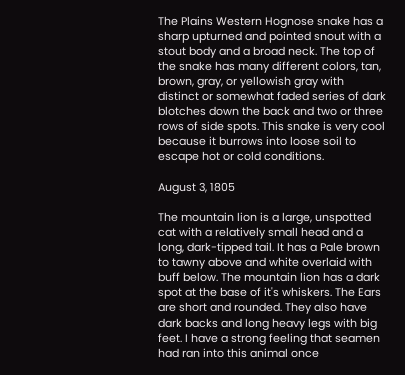The Plains Western Hognose snake has a sharp upturned and pointed snout with a stout body and a broad neck. The top of the snake has many different colors, tan, brown, gray, or yellowish gray with distinct or somewhat faded series of dark blotches down the back and two or three rows of side spots. This snake is very cool because it burrows into loose soil to escape hot or cold conditions.

August 3, 1805

The mountain lion is a large, unspotted cat with a relatively small head and a long, dark-tipped tail. It has a Pale brown to tawny above and white overlaid with buff below. The mountain lion has a dark spot at the base of it's whiskers. The Ears are short and rounded. They also have dark backs and long heavy legs with big feet. I have a strong feeling that seamen had ran into this animal once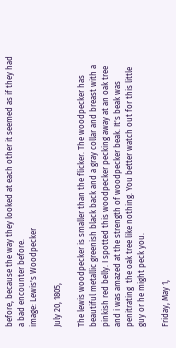before, because the way they looked at each other it seemed as if they had a bad encounter before.
image: Lewis's Woodpecker

July 20, 1805,

The lewis woodpecker is smaller than the flicker. The woodpecker has beautiful metallic greenish black back and a gray collar and breast with a pinkish red belly. I spotted this woodpecker pecking away at an oak tree and i was amazed at the strength of woodpecker beak. It's beak was penitrating  the oak tree like nothing. You better watch out for this little guy or he might peck you.

Friday, May 1,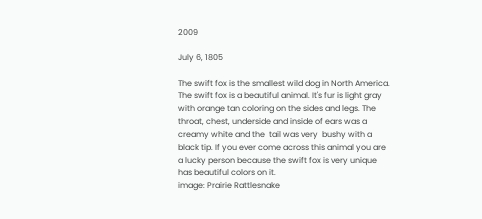2009

July 6, 1805

The swift fox is the smallest wild dog in North America. The swift fox is a beautiful animal. It's fur is light gray with orange tan coloring on the sides and legs. The throat, chest, underside and inside of ears was a  creamy white and the  tail was very  bushy with a black tip. If you ever come across this animal you are a lucky person because the swift fox is very unique has beautiful colors on it.
image: Prairie Rattlesnake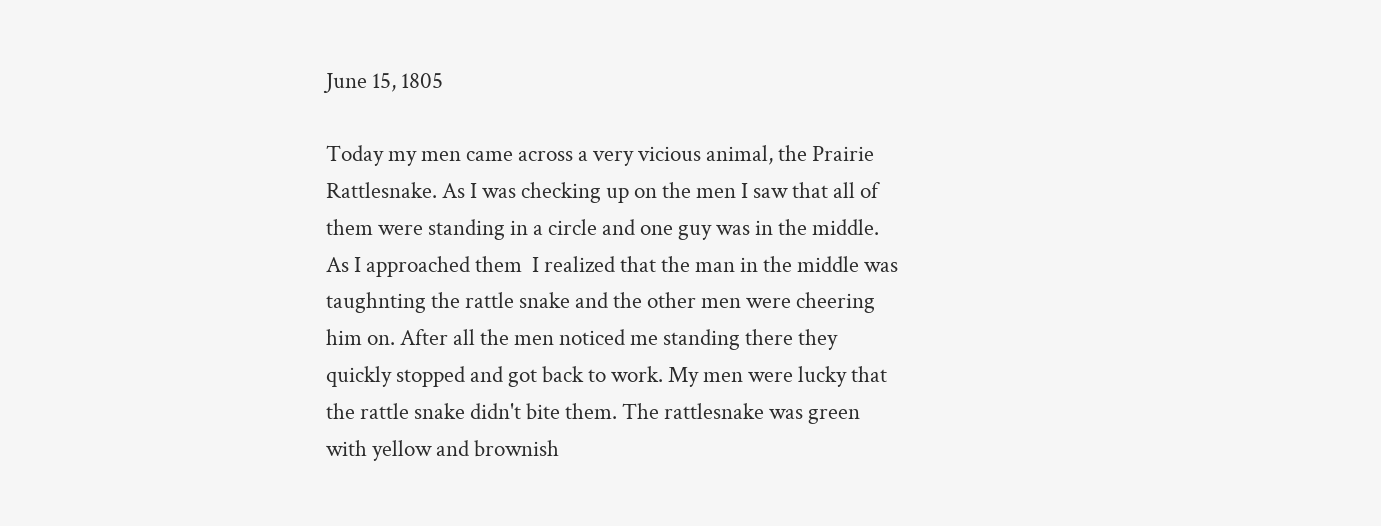June 15, 1805

Today my men came across a very vicious animal, the Prairie Rattlesnake. As I was checking up on the men I saw that all of them were standing in a circle and one guy was in the middle. As I approached them  I realized that the man in the middle was taughnting the rattle snake and the other men were cheering him on. After all the men noticed me standing there they quickly stopped and got back to work. My men were lucky that the rattle snake didn't bite them. The rattlesnake was green with yellow and brownish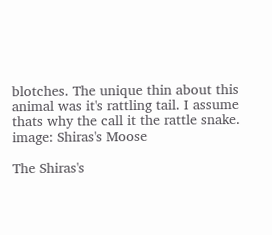blotches. The unique thin about this animal was it's rattling tail. I assume thats why the call it the rattle snake.
image: Shiras's Moose

The Shiras's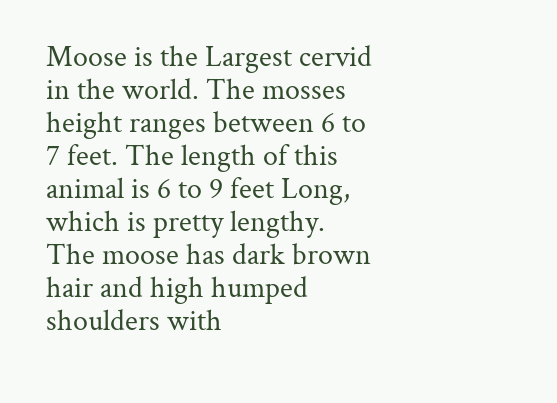Moose is the Largest cervid in the world. The mosses height ranges between 6 to 7 feet. The length of this animal is 6 to 9 feet Long, which is pretty lengthy. The moose has dark brown hair and high humped shoulders with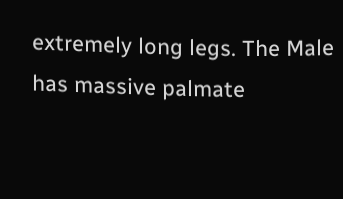extremely long legs. The Male has massive palmate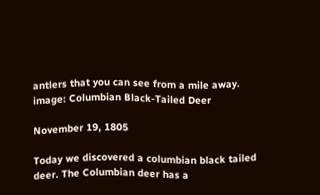antlers that you can see from a mile away.
image: Columbian Black-Tailed Deer

November 19, 1805

Today we discovered a columbian black tailed deer. The Columbian deer has a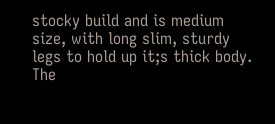stocky build and is medium size, with long slim, sturdy legs to hold up it;s thick body. The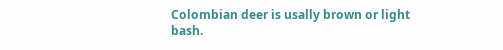Colombian deer is usally brown or light bash.